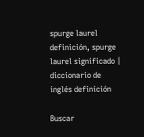spurge laurel definición, spurge laurel significado | diccionario de inglés definición

Buscar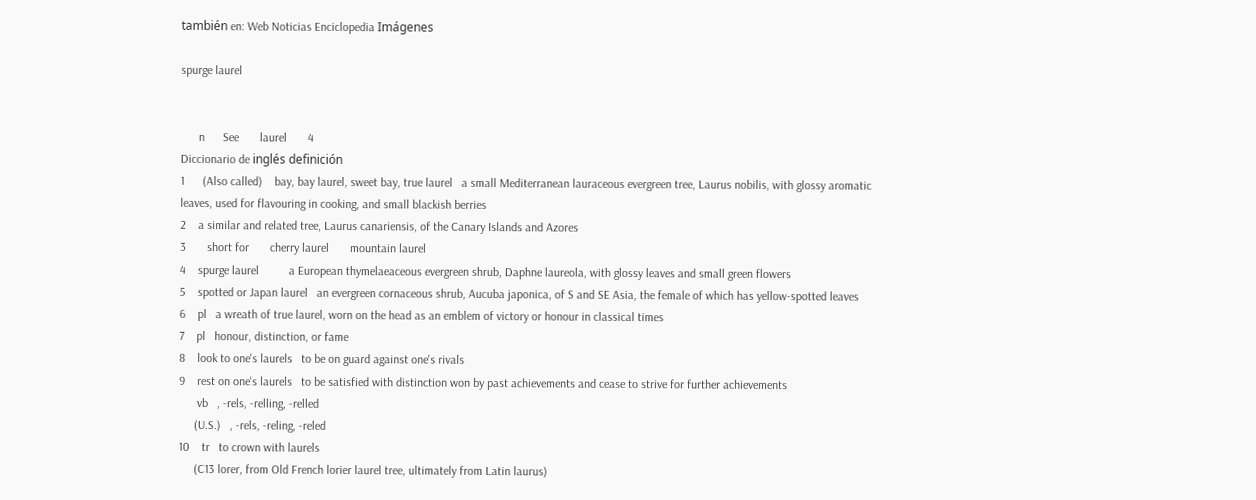también en: Web Noticias Enciclopedia Imágenes

spurge laurel


      n      See       laurel       4
Diccionario de inglés definición
1      (Also called)    bay, bay laurel, sweet bay, true laurel   a small Mediterranean lauraceous evergreen tree, Laurus nobilis, with glossy aromatic leaves, used for flavouring in cooking, and small blackish berries
2    a similar and related tree, Laurus canariensis, of the Canary Islands and Azores
3       short for       cherry laurel       mountain laurel
4    spurge laurel          a European thymelaeaceous evergreen shrub, Daphne laureola, with glossy leaves and small green flowers
5    spotted or Japan laurel   an evergreen cornaceous shrub, Aucuba japonica, of S and SE Asia, the female of which has yellow-spotted leaves
6    pl   a wreath of true laurel, worn on the head as an emblem of victory or honour in classical times
7    pl   honour, distinction, or fame
8    look to one's laurels   to be on guard against one's rivals
9    rest on one's laurels   to be satisfied with distinction won by past achievements and cease to strive for further achievements
      vb   , -rels, -relling, -relled
     (U.S.)   , -rels, -reling, -reled
10    tr   to crown with laurels
     (C13 lorer, from Old French lorier laurel tree, ultimately from Latin laurus)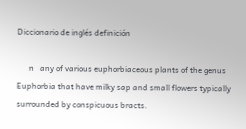Diccionario de inglés definición

      n   any of various euphorbiaceous plants of the genus Euphorbia that have milky sap and small flowers typically surrounded by conspicuous bracts.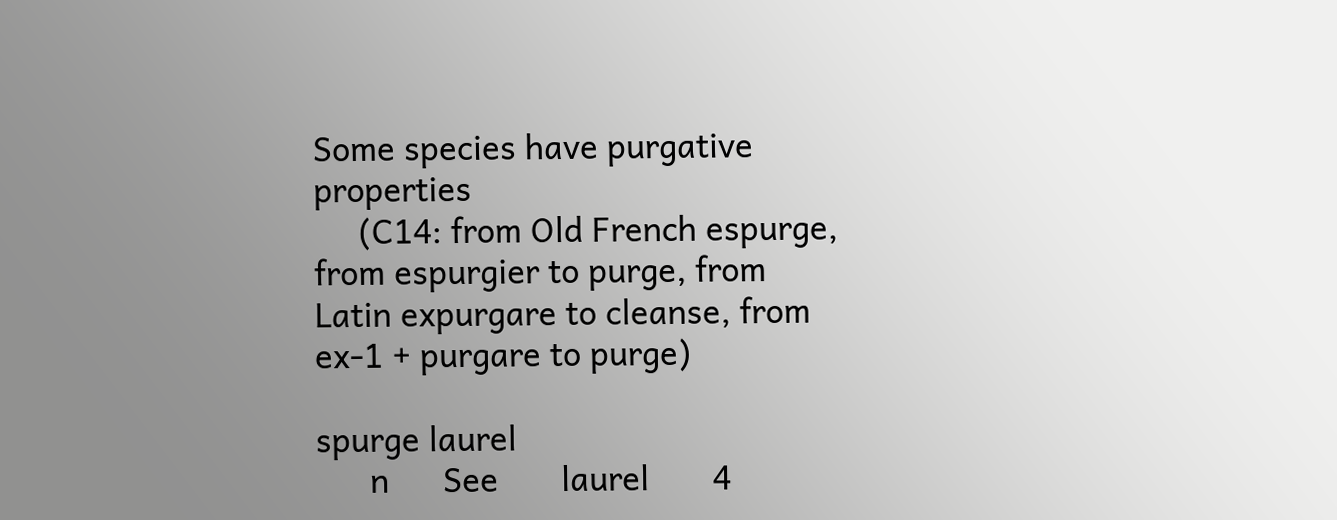Some species have purgative properties
     (C14: from Old French espurge, from espurgier to purge, from Latin expurgare to cleanse, from ex-1 + purgare to purge)

spurge laurel
      n      See       laurel       4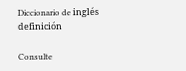Diccionario de inglés definición

Consulte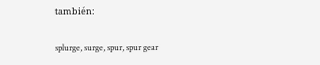también:

splurge, surge, spur, spur gear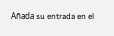Añada su entrada en el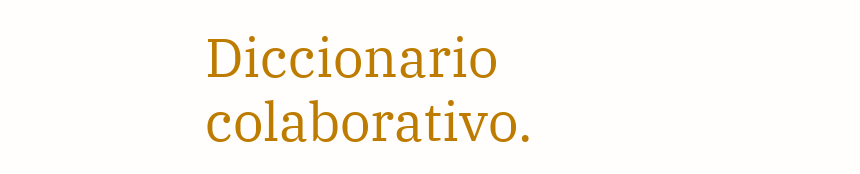Diccionario colaborativo.